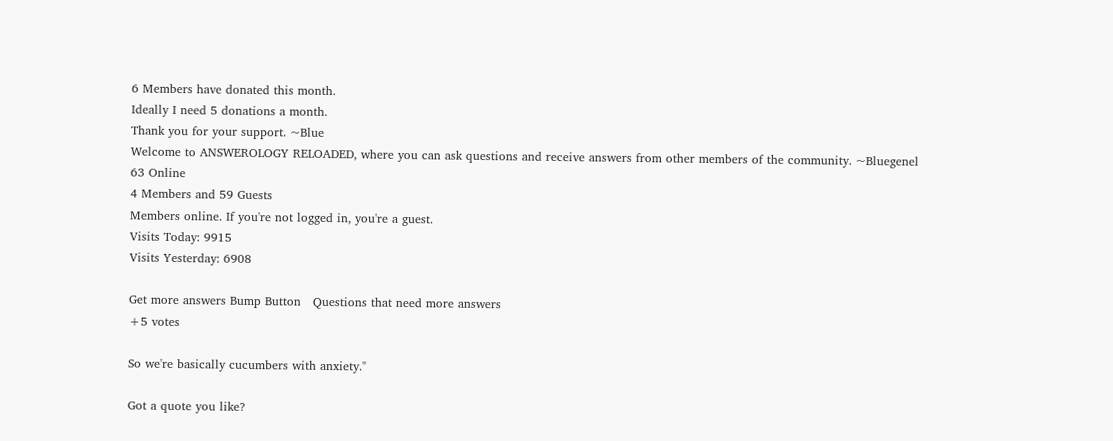6 Members have donated this month.
Ideally I need 5 donations a month.
Thank you for your support. ~Blue
Welcome to ANSWEROLOGY RELOADED, where you can ask questions and receive answers from other members of the community. ~Bluegenel
63 Online
4 Members and 59 Guests
Members online. If you're not logged in, you're a guest.
Visits Today: 9915
Visits Yesterday: 6908

Get more answers Bump Button   Questions that need more answers
+5 votes

So we're basically cucumbers with anxiety."

Got a quote you like?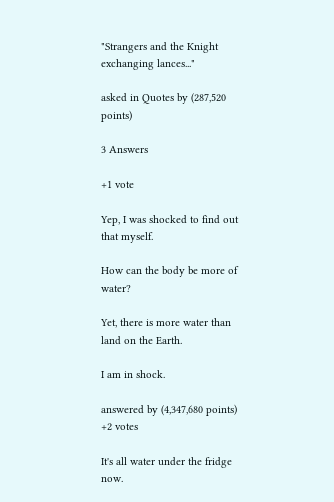"Strangers and the Knight exchanging lances..."

asked in Quotes by (287,520 points)

3 Answers

+1 vote

Yep, I was shocked to find out that myself.

How can the body be more of water?

Yet, there is more water than land on the Earth.

I am in shock.

answered by (4,347,680 points)
+2 votes

It's all water under the fridge now.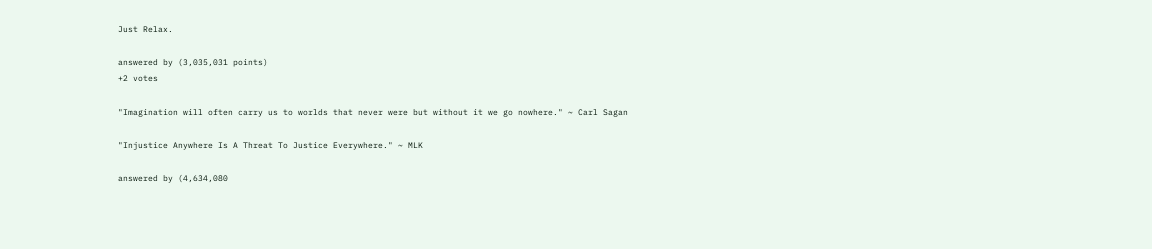Just Relax.

answered by (3,035,031 points)
+2 votes

"Imagination will often carry us to worlds that never were but without it we go nowhere." ~ Carl Sagan

"Injustice Anywhere Is A Threat To Justice Everywhere." ~ MLK

answered by (4,634,080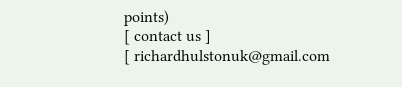points)
[ contact us ]
[ richardhulstonuk@gmail.com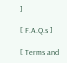]

[ F.A.Q.s ]

[ Terms and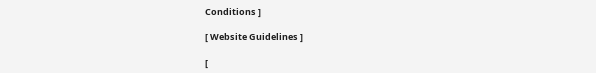Conditions ]

[ Website Guidelines ]

[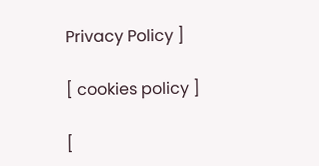Privacy Policy ]

[ cookies policy ]

[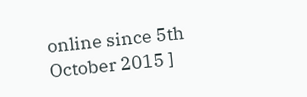online since 5th October 2015 ]